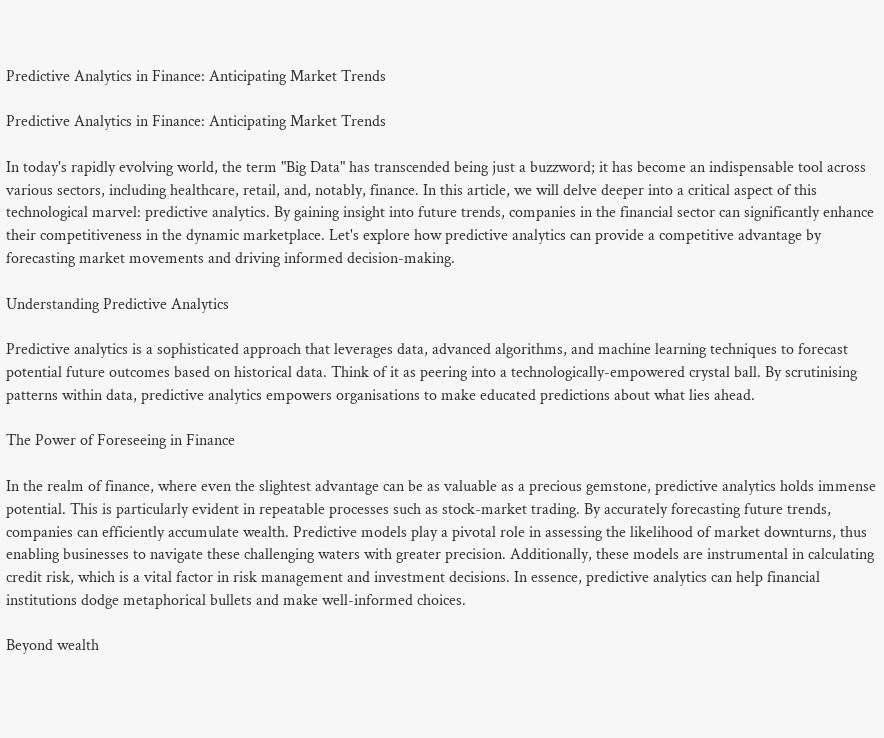Predictive Analytics in Finance: Anticipating Market Trends

Predictive Analytics in Finance: Anticipating Market Trends

In today's rapidly evolving world, the term "Big Data" has transcended being just a buzzword; it has become an indispensable tool across various sectors, including healthcare, retail, and, notably, finance. In this article, we will delve deeper into a critical aspect of this technological marvel: predictive analytics. By gaining insight into future trends, companies in the financial sector can significantly enhance their competitiveness in the dynamic marketplace. Let's explore how predictive analytics can provide a competitive advantage by forecasting market movements and driving informed decision-making.

Understanding Predictive Analytics

Predictive analytics is a sophisticated approach that leverages data, advanced algorithms, and machine learning techniques to forecast potential future outcomes based on historical data. Think of it as peering into a technologically-empowered crystal ball. By scrutinising patterns within data, predictive analytics empowers organisations to make educated predictions about what lies ahead.

The Power of Foreseeing in Finance

In the realm of finance, where even the slightest advantage can be as valuable as a precious gemstone, predictive analytics holds immense potential. This is particularly evident in repeatable processes such as stock-market trading. By accurately forecasting future trends, companies can efficiently accumulate wealth. Predictive models play a pivotal role in assessing the likelihood of market downturns, thus enabling businesses to navigate these challenging waters with greater precision. Additionally, these models are instrumental in calculating credit risk, which is a vital factor in risk management and investment decisions. In essence, predictive analytics can help financial institutions dodge metaphorical bullets and make well-informed choices.

Beyond wealth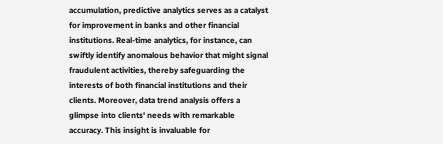accumulation, predictive analytics serves as a catalyst for improvement in banks and other financial institutions. Real-time analytics, for instance, can swiftly identify anomalous behavior that might signal fraudulent activities, thereby safeguarding the interests of both financial institutions and their clients. Moreover, data trend analysis offers a glimpse into clients' needs with remarkable accuracy. This insight is invaluable for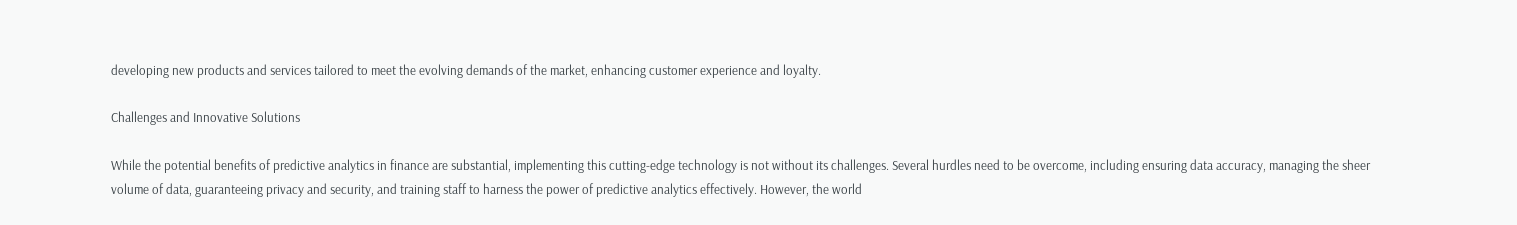developing new products and services tailored to meet the evolving demands of the market, enhancing customer experience and loyalty.

Challenges and Innovative Solutions

While the potential benefits of predictive analytics in finance are substantial, implementing this cutting-edge technology is not without its challenges. Several hurdles need to be overcome, including ensuring data accuracy, managing the sheer volume of data, guaranteeing privacy and security, and training staff to harness the power of predictive analytics effectively. However, the world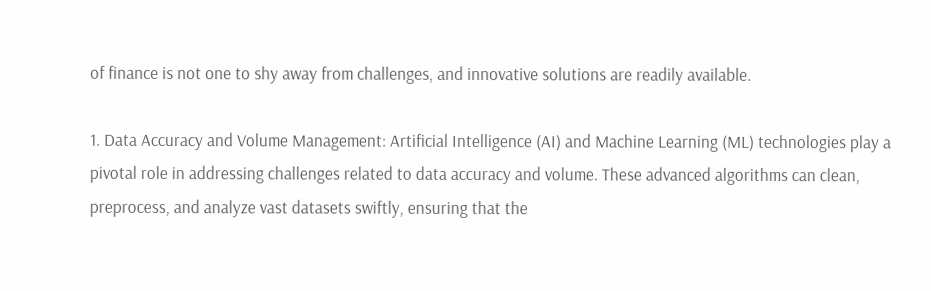of finance is not one to shy away from challenges, and innovative solutions are readily available.

1. Data Accuracy and Volume Management: Artificial Intelligence (AI) and Machine Learning (ML) technologies play a pivotal role in addressing challenges related to data accuracy and volume. These advanced algorithms can clean, preprocess, and analyze vast datasets swiftly, ensuring that the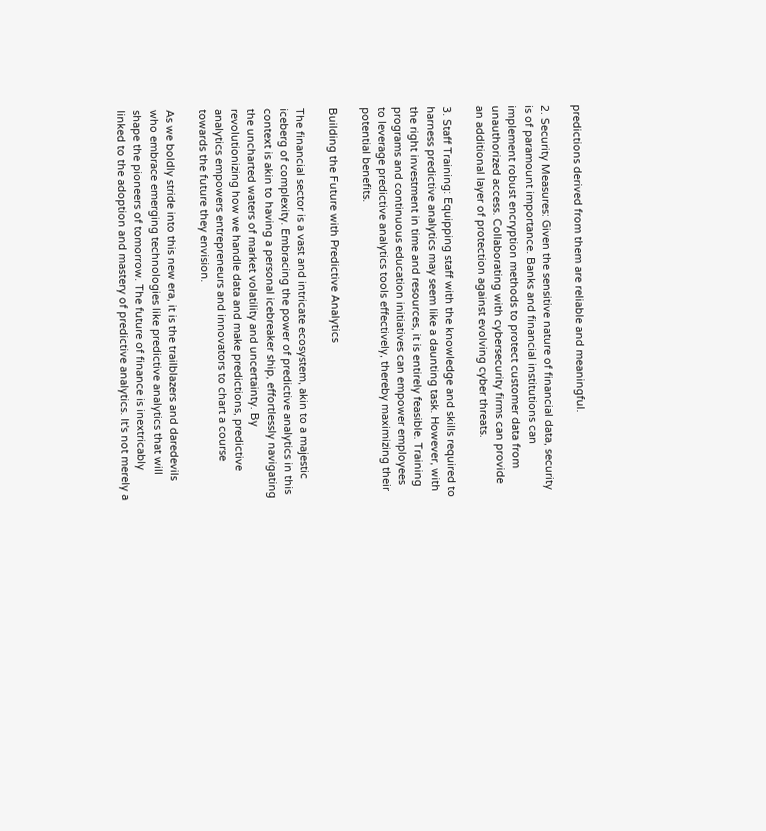predictions derived from them are reliable and meaningful.

2. Security Measures: Given the sensitive nature of financial data, security is of paramount importance. Banks and financial institutions can implement robust encryption methods to protect customer data from unauthorized access. Collaborating with cybersecurity firms can provide an additional layer of protection against evolving cyber threats.

3. Staff Training: Equipping staff with the knowledge and skills required to harness predictive analytics may seem like a daunting task. However, with the right investment in time and resources, it is entirely feasible. Training programs and continuous education initiatives can empower employees to leverage predictive analytics tools effectively, thereby maximizing their potential benefits.

Building the Future with Predictive Analytics

The financial sector is a vast and intricate ecosystem, akin to a majestic iceberg of complexity. Embracing the power of predictive analytics in this context is akin to having a personal icebreaker ship, effortlessly navigating the uncharted waters of market volatility and uncertainty. By revolutionizing how we handle data and make predictions, predictive analytics empowers entrepreneurs and innovators to chart a course towards the future they envision.

As we boldly stride into this new era, it is the trailblazers and daredevils who embrace emerging technologies like predictive analytics that will shape the pioneers of tomorrow. The future of finance is inextricably linked to the adoption and mastery of predictive analytics. It's not merely a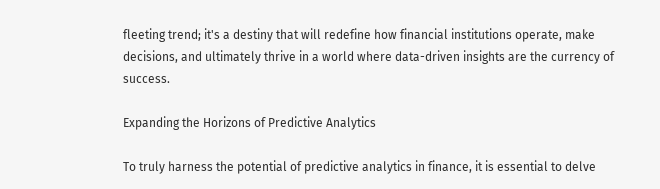fleeting trend; it's a destiny that will redefine how financial institutions operate, make decisions, and ultimately thrive in a world where data-driven insights are the currency of success.

Expanding the Horizons of Predictive Analytics

To truly harness the potential of predictive analytics in finance, it is essential to delve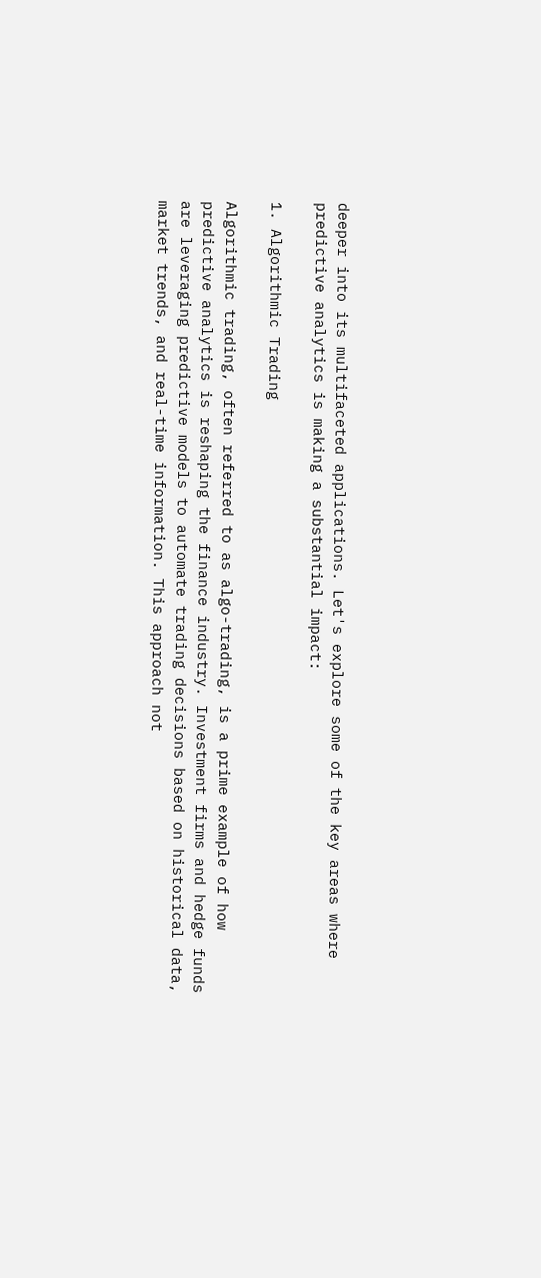deeper into its multifaceted applications. Let's explore some of the key areas where predictive analytics is making a substantial impact:

1. Algorithmic Trading

Algorithmic trading, often referred to as algo-trading, is a prime example of how predictive analytics is reshaping the finance industry. Investment firms and hedge funds are leveraging predictive models to automate trading decisions based on historical data, market trends, and real-time information. This approach not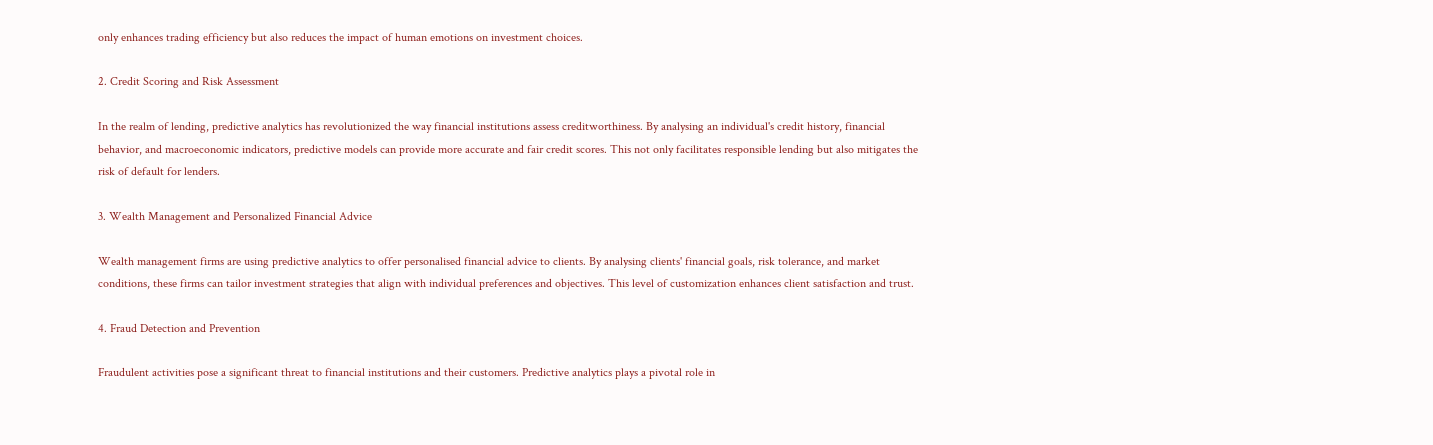only enhances trading efficiency but also reduces the impact of human emotions on investment choices.

2. Credit Scoring and Risk Assessment

In the realm of lending, predictive analytics has revolutionized the way financial institutions assess creditworthiness. By analysing an individual's credit history, financial behavior, and macroeconomic indicators, predictive models can provide more accurate and fair credit scores. This not only facilitates responsible lending but also mitigates the risk of default for lenders.

3. Wealth Management and Personalized Financial Advice

Wealth management firms are using predictive analytics to offer personalised financial advice to clients. By analysing clients' financial goals, risk tolerance, and market conditions, these firms can tailor investment strategies that align with individual preferences and objectives. This level of customization enhances client satisfaction and trust.

4. Fraud Detection and Prevention

Fraudulent activities pose a significant threat to financial institutions and their customers. Predictive analytics plays a pivotal role in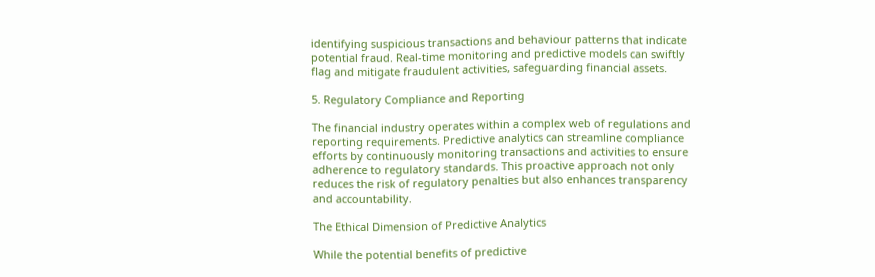identifying suspicious transactions and behaviour patterns that indicate potential fraud. Real-time monitoring and predictive models can swiftly flag and mitigate fraudulent activities, safeguarding financial assets.

5. Regulatory Compliance and Reporting

The financial industry operates within a complex web of regulations and reporting requirements. Predictive analytics can streamline compliance efforts by continuously monitoring transactions and activities to ensure adherence to regulatory standards. This proactive approach not only reduces the risk of regulatory penalties but also enhances transparency and accountability.

The Ethical Dimension of Predictive Analytics

While the potential benefits of predictive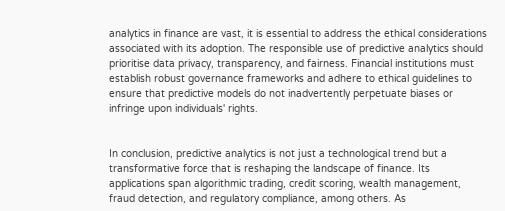analytics in finance are vast, it is essential to address the ethical considerations associated with its adoption. The responsible use of predictive analytics should prioritise data privacy, transparency, and fairness. Financial institutions must establish robust governance frameworks and adhere to ethical guidelines to ensure that predictive models do not inadvertently perpetuate biases or infringe upon individuals' rights.


In conclusion, predictive analytics is not just a technological trend but a transformative force that is reshaping the landscape of finance. Its applications span algorithmic trading, credit scoring, wealth management, fraud detection, and regulatory compliance, among others. As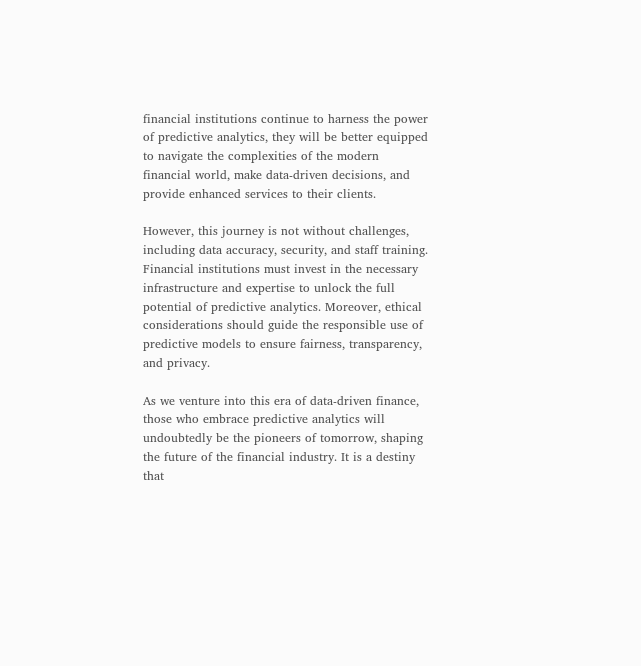financial institutions continue to harness the power of predictive analytics, they will be better equipped to navigate the complexities of the modern financial world, make data-driven decisions, and provide enhanced services to their clients.

However, this journey is not without challenges, including data accuracy, security, and staff training. Financial institutions must invest in the necessary infrastructure and expertise to unlock the full potential of predictive analytics. Moreover, ethical considerations should guide the responsible use of predictive models to ensure fairness, transparency, and privacy.

As we venture into this era of data-driven finance, those who embrace predictive analytics will undoubtedly be the pioneers of tomorrow, shaping the future of the financial industry. It is a destiny that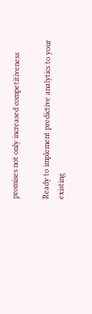promises not only increased competitiveness

Ready to implement predictive analytics to your existing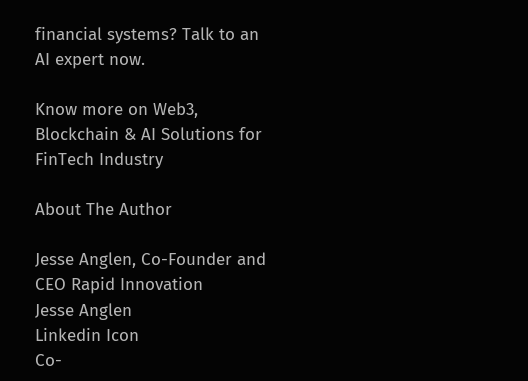financial systems? Talk to an AI expert now.

Know more on Web3, Blockchain & AI Solutions for FinTech Industry

About The Author

Jesse Anglen, Co-Founder and CEO Rapid Innovation
Jesse Anglen
Linkedin Icon
Co-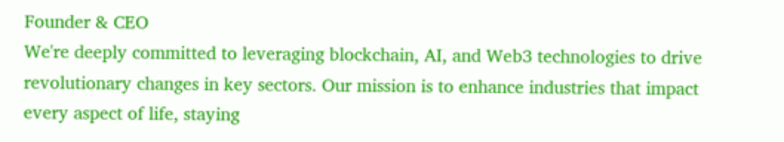Founder & CEO
We're deeply committed to leveraging blockchain, AI, and Web3 technologies to drive revolutionary changes in key sectors. Our mission is to enhance industries that impact every aspect of life, staying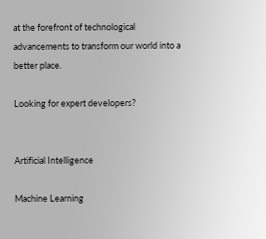at the forefront of technological advancements to transform our world into a better place.

Looking for expert developers?


Artificial Intelligence

Machine Learning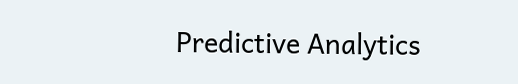Predictive Analytics